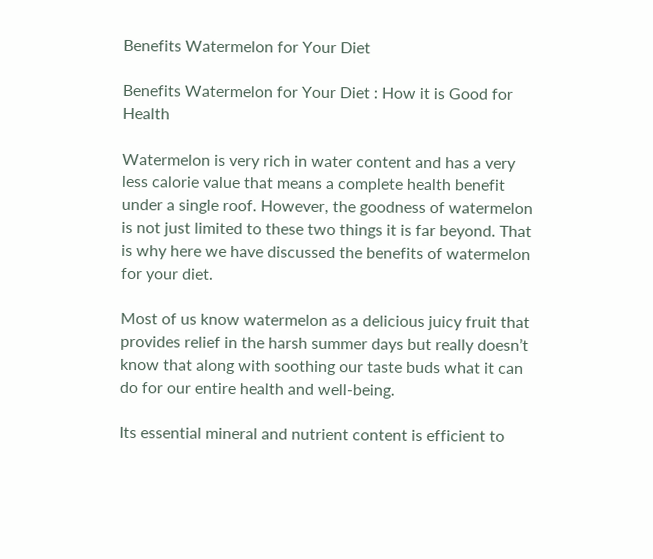Benefits Watermelon for Your Diet

Benefits Watermelon for Your Diet : How it is Good for Health

Watermelon is very rich in water content and has a very less calorie value that means a complete health benefit under a single roof. However, the goodness of watermelon is not just limited to these two things it is far beyond. That is why here we have discussed the benefits of watermelon for your diet.

Most of us know watermelon as a delicious juicy fruit that provides relief in the harsh summer days but really doesn’t know that along with soothing our taste buds what it can do for our entire health and well-being.

Its essential mineral and nutrient content is efficient to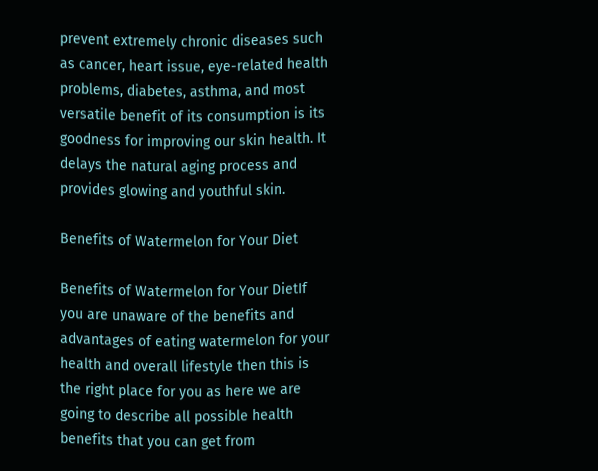prevent extremely chronic diseases such as cancer, heart issue, eye-related health problems, diabetes, asthma, and most versatile benefit of its consumption is its goodness for improving our skin health. It delays the natural aging process and provides glowing and youthful skin.

Benefits of Watermelon for Your Diet

Benefits of Watermelon for Your DietIf you are unaware of the benefits and advantages of eating watermelon for your health and overall lifestyle then this is the right place for you as here we are going to describe all possible health benefits that you can get from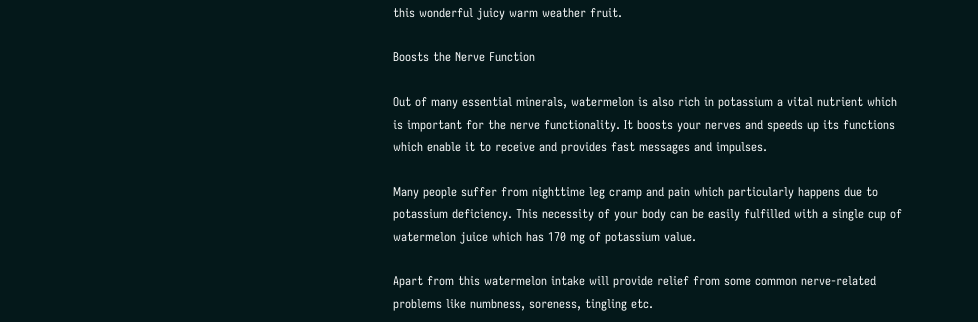this wonderful juicy warm weather fruit.

Boosts the Nerve Function

Out of many essential minerals, watermelon is also rich in potassium a vital nutrient which is important for the nerve functionality. It boosts your nerves and speeds up its functions which enable it to receive and provides fast messages and impulses.

Many people suffer from nighttime leg cramp and pain which particularly happens due to potassium deficiency. This necessity of your body can be easily fulfilled with a single cup of watermelon juice which has 170 mg of potassium value.

Apart from this watermelon intake will provide relief from some common nerve-related problems like numbness, soreness, tingling etc.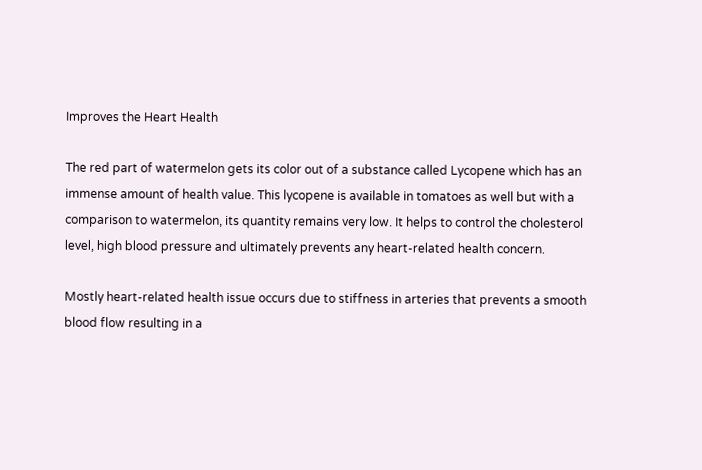Improves the Heart Health

The red part of watermelon gets its color out of a substance called Lycopene which has an immense amount of health value. This lycopene is available in tomatoes as well but with a comparison to watermelon, its quantity remains very low. It helps to control the cholesterol level, high blood pressure and ultimately prevents any heart-related health concern.

Mostly heart-related health issue occurs due to stiffness in arteries that prevents a smooth blood flow resulting in a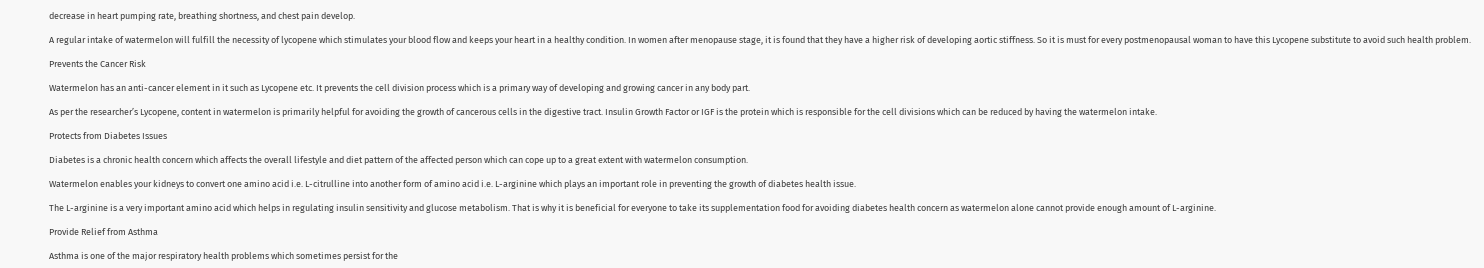decrease in heart pumping rate, breathing shortness, and chest pain develop.

A regular intake of watermelon will fulfill the necessity of lycopene which stimulates your blood flow and keeps your heart in a healthy condition. In women after menopause stage, it is found that they have a higher risk of developing aortic stiffness. So it is must for every postmenopausal woman to have this Lycopene substitute to avoid such health problem.

Prevents the Cancer Risk

Watermelon has an anti-cancer element in it such as Lycopene etc. It prevents the cell division process which is a primary way of developing and growing cancer in any body part.

As per the researcher’s Lycopene, content in watermelon is primarily helpful for avoiding the growth of cancerous cells in the digestive tract. Insulin Growth Factor or IGF is the protein which is responsible for the cell divisions which can be reduced by having the watermelon intake.

Protects from Diabetes Issues

Diabetes is a chronic health concern which affects the overall lifestyle and diet pattern of the affected person which can cope up to a great extent with watermelon consumption.

Watermelon enables your kidneys to convert one amino acid i.e. L-citrulline into another form of amino acid i.e. L-arginine which plays an important role in preventing the growth of diabetes health issue.

The L-arginine is a very important amino acid which helps in regulating insulin sensitivity and glucose metabolism. That is why it is beneficial for everyone to take its supplementation food for avoiding diabetes health concern as watermelon alone cannot provide enough amount of L-arginine.

Provide Relief from Asthma

Asthma is one of the major respiratory health problems which sometimes persist for the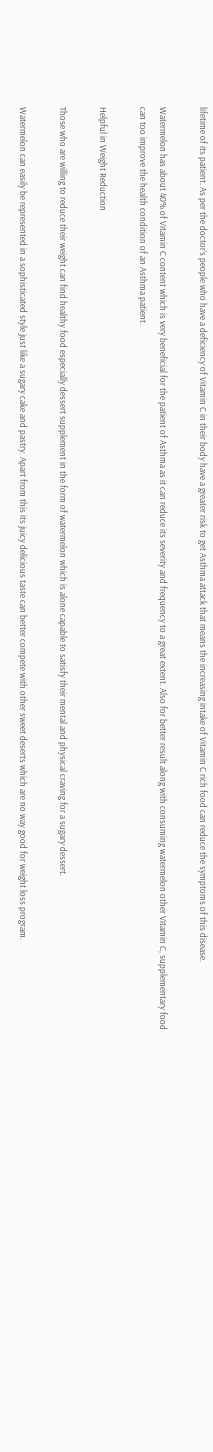lifetime of its patient. As per the doctor’s people who have a deficiency of Vitamin C in their body have a greater risk to get Asthma attack that means the increasing intake of Vitamin C rich food can reduce the symptoms of this disease.

Watermelon has about 40% of Vitamin C content which is very beneficial for the patient of Asthma as it can reduce its severity and frequency to a great extent. Also for better result along with consuming watermelon other Vitamin C, supplementary food can too improve the health condition of an Asthma patient.

Helpful in Weight Reduction

Those who are willing to reduce their weight can find healthy food especially dessert supplement in the form of watermelon which is alone capable to satisfy their mental and physical craving for a sugary dessert.

Watermelon can easily be represented in a sophisticated style just like a sugary cake and pastry. Apart from this its juicy delicious taste can better compete with other sweet deserts which are no way good for weight loss program.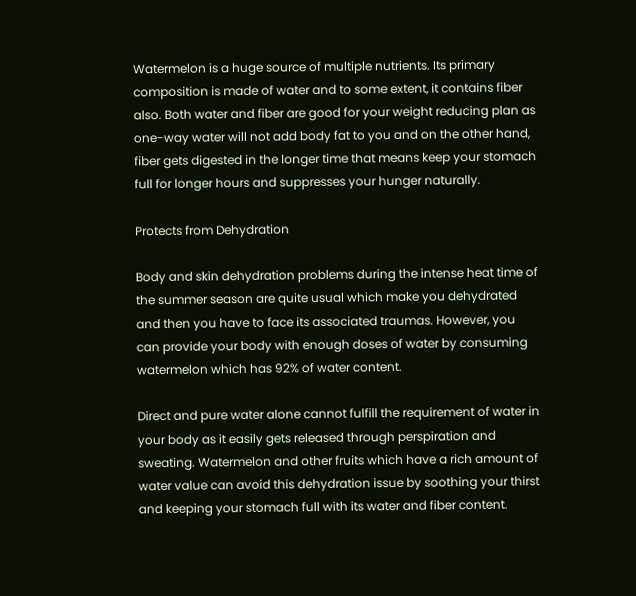Watermelon is a huge source of multiple nutrients. Its primary composition is made of water and to some extent, it contains fiber also. Both water and fiber are good for your weight reducing plan as one-way water will not add body fat to you and on the other hand, fiber gets digested in the longer time that means keep your stomach full for longer hours and suppresses your hunger naturally.

Protects from Dehydration

Body and skin dehydration problems during the intense heat time of the summer season are quite usual which make you dehydrated and then you have to face its associated traumas. However, you can provide your body with enough doses of water by consuming watermelon which has 92% of water content.

Direct and pure water alone cannot fulfill the requirement of water in your body as it easily gets released through perspiration and sweating. Watermelon and other fruits which have a rich amount of water value can avoid this dehydration issue by soothing your thirst and keeping your stomach full with its water and fiber content.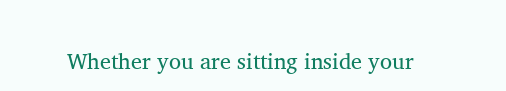Whether you are sitting inside your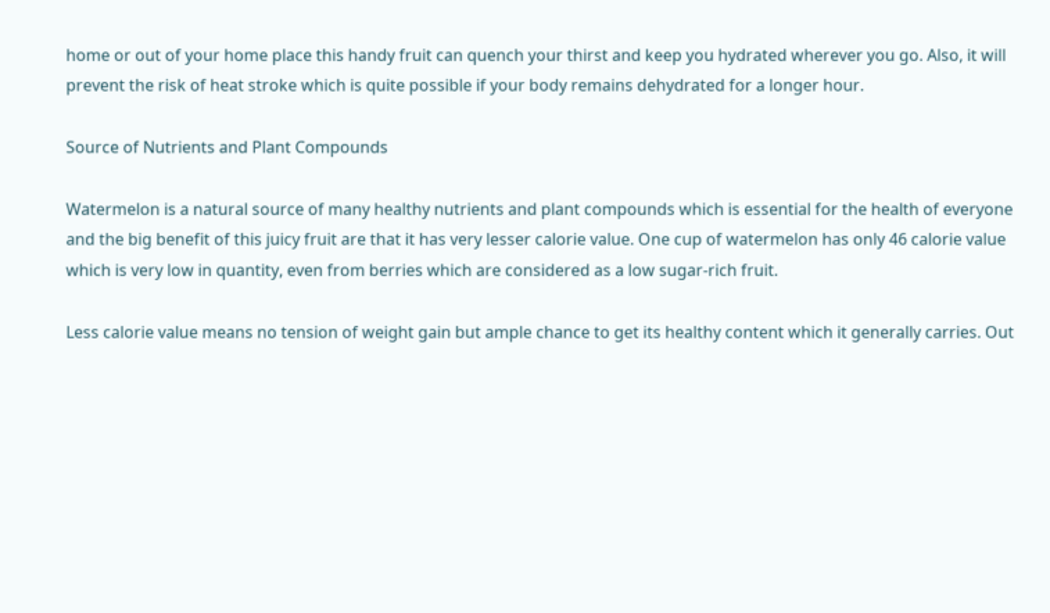home or out of your home place this handy fruit can quench your thirst and keep you hydrated wherever you go. Also, it will prevent the risk of heat stroke which is quite possible if your body remains dehydrated for a longer hour.

Source of Nutrients and Plant Compounds

Watermelon is a natural source of many healthy nutrients and plant compounds which is essential for the health of everyone and the big benefit of this juicy fruit are that it has very lesser calorie value. One cup of watermelon has only 46 calorie value which is very low in quantity, even from berries which are considered as a low sugar-rich fruit.

Less calorie value means no tension of weight gain but ample chance to get its healthy content which it generally carries. Out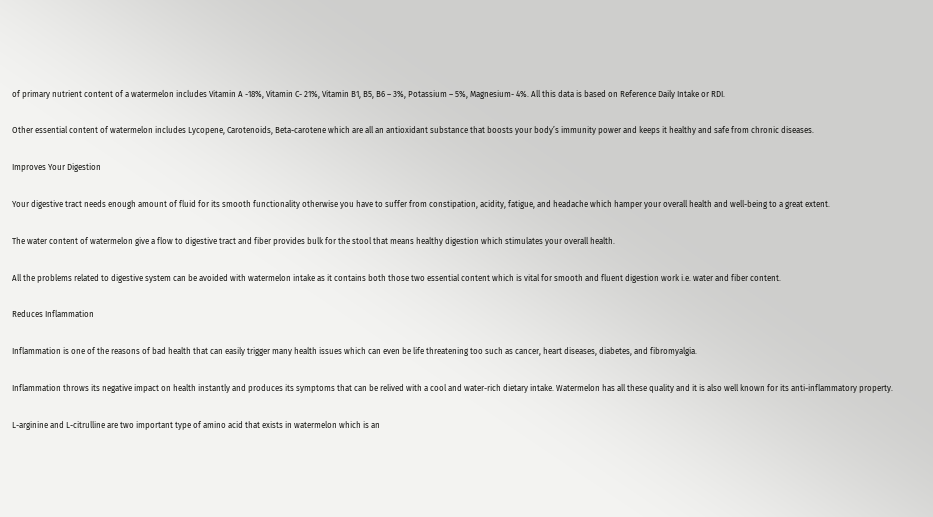of primary nutrient content of a watermelon includes Vitamin A -18%, Vitamin C- 21%, Vitamin B1, B5, B6 – 3%, Potassium – 5%, Magnesium- 4%. All this data is based on Reference Daily Intake or RDI.

Other essential content of watermelon includes Lycopene, Carotenoids, Beta-carotene which are all an antioxidant substance that boosts your body’s immunity power and keeps it healthy and safe from chronic diseases.

Improves Your Digestion

Your digestive tract needs enough amount of fluid for its smooth functionality otherwise you have to suffer from constipation, acidity, fatigue, and headache which hamper your overall health and well-being to a great extent.

The water content of watermelon give a flow to digestive tract and fiber provides bulk for the stool that means healthy digestion which stimulates your overall health.

All the problems related to digestive system can be avoided with watermelon intake as it contains both those two essential content which is vital for smooth and fluent digestion work i.e. water and fiber content.

Reduces Inflammation

Inflammation is one of the reasons of bad health that can easily trigger many health issues which can even be life threatening too such as cancer, heart diseases, diabetes, and fibromyalgia.

Inflammation throws its negative impact on health instantly and produces its symptoms that can be relived with a cool and water-rich dietary intake. Watermelon has all these quality and it is also well known for its anti-inflammatory property.

L-arginine and L-citrulline are two important type of amino acid that exists in watermelon which is an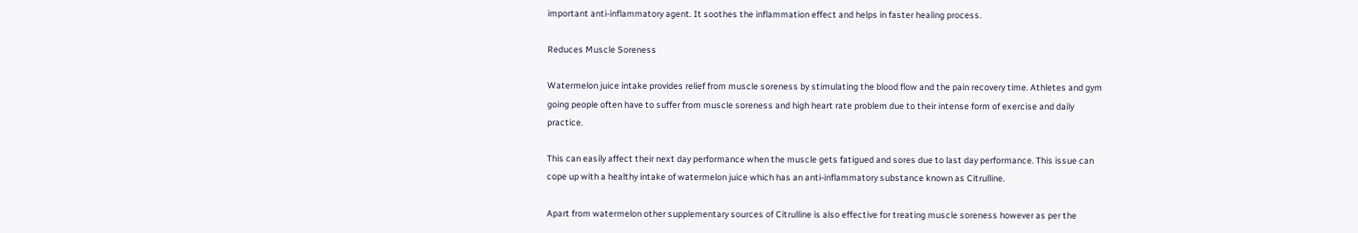important anti-inflammatory agent. It soothes the inflammation effect and helps in faster healing process.

Reduces Muscle Soreness

Watermelon juice intake provides relief from muscle soreness by stimulating the blood flow and the pain recovery time. Athletes and gym going people often have to suffer from muscle soreness and high heart rate problem due to their intense form of exercise and daily practice.

This can easily affect their next day performance when the muscle gets fatigued and sores due to last day performance. This issue can cope up with a healthy intake of watermelon juice which has an anti-inflammatory substance known as Citrulline.

Apart from watermelon other supplementary sources of Citrulline is also effective for treating muscle soreness however as per the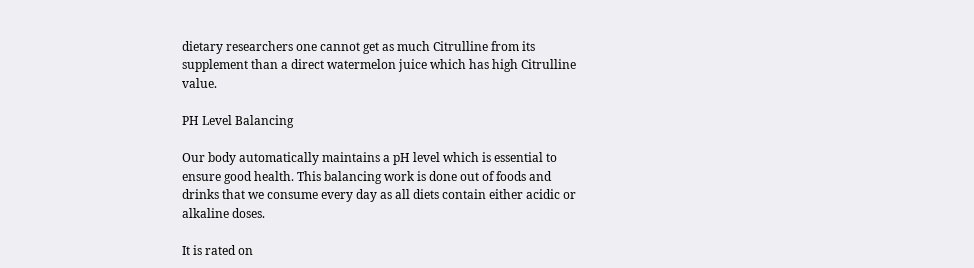dietary researchers one cannot get as much Citrulline from its supplement than a direct watermelon juice which has high Citrulline value.

PH Level Balancing

Our body automatically maintains a pH level which is essential to ensure good health. This balancing work is done out of foods and drinks that we consume every day as all diets contain either acidic or alkaline doses.

It is rated on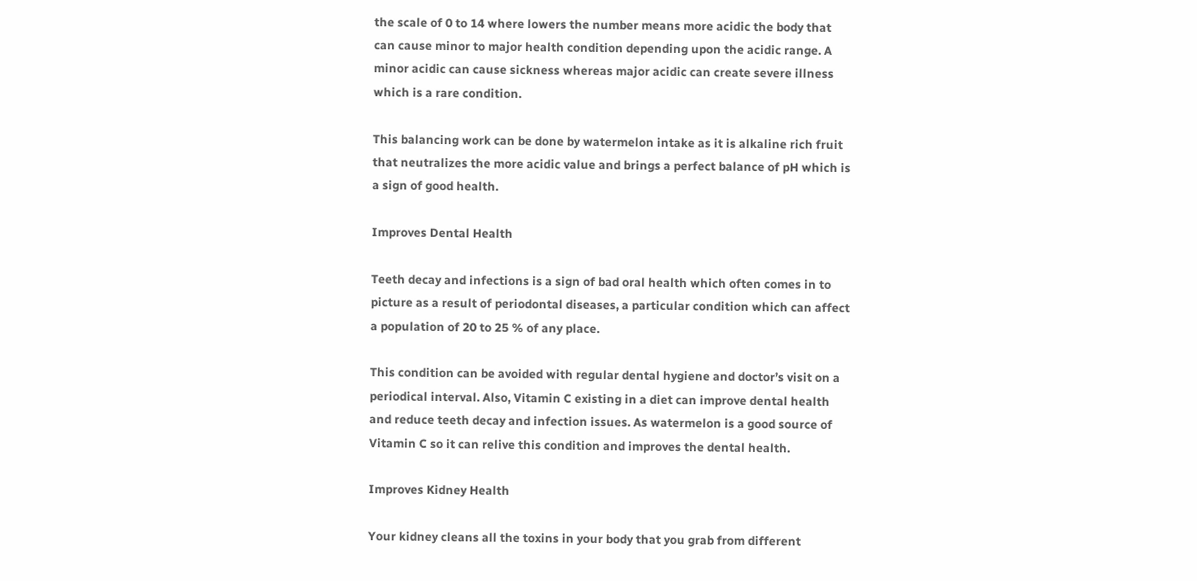the scale of 0 to 14 where lowers the number means more acidic the body that can cause minor to major health condition depending upon the acidic range. A minor acidic can cause sickness whereas major acidic can create severe illness which is a rare condition.

This balancing work can be done by watermelon intake as it is alkaline rich fruit that neutralizes the more acidic value and brings a perfect balance of pH which is a sign of good health.

Improves Dental Health

Teeth decay and infections is a sign of bad oral health which often comes in to picture as a result of periodontal diseases, a particular condition which can affect a population of 20 to 25 % of any place.

This condition can be avoided with regular dental hygiene and doctor’s visit on a periodical interval. Also, Vitamin C existing in a diet can improve dental health and reduce teeth decay and infection issues. As watermelon is a good source of Vitamin C so it can relive this condition and improves the dental health.

Improves Kidney Health

Your kidney cleans all the toxins in your body that you grab from different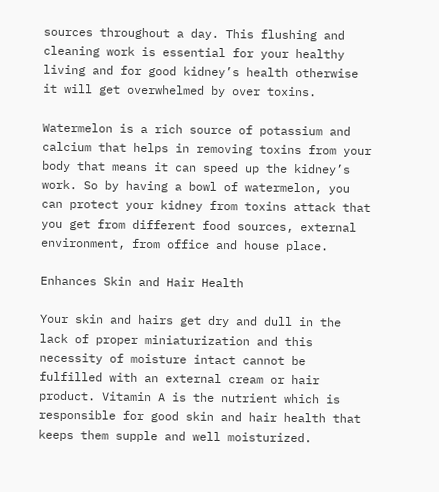sources throughout a day. This flushing and cleaning work is essential for your healthy living and for good kidney’s health otherwise it will get overwhelmed by over toxins.

Watermelon is a rich source of potassium and calcium that helps in removing toxins from your body that means it can speed up the kidney’s work. So by having a bowl of watermelon, you can protect your kidney from toxins attack that you get from different food sources, external environment, from office and house place.

Enhances Skin and Hair Health

Your skin and hairs get dry and dull in the lack of proper miniaturization and this necessity of moisture intact cannot be fulfilled with an external cream or hair product. Vitamin A is the nutrient which is responsible for good skin and hair health that keeps them supple and well moisturized.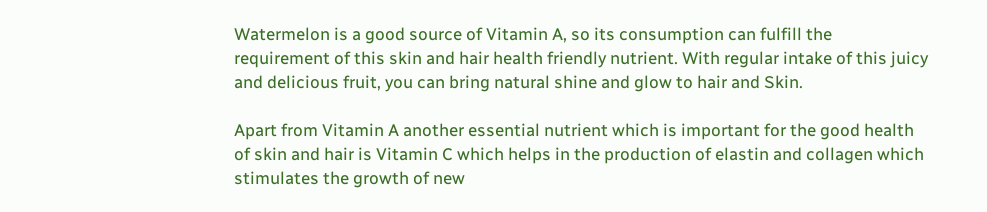Watermelon is a good source of Vitamin A, so its consumption can fulfill the requirement of this skin and hair health friendly nutrient. With regular intake of this juicy and delicious fruit, you can bring natural shine and glow to hair and Skin.

Apart from Vitamin A another essential nutrient which is important for the good health of skin and hair is Vitamin C which helps in the production of elastin and collagen which stimulates the growth of new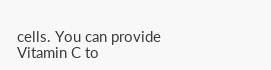cells. You can provide Vitamin C to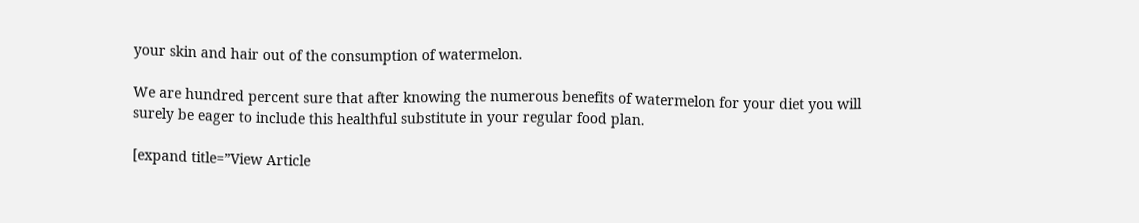your skin and hair out of the consumption of watermelon.

We are hundred percent sure that after knowing the numerous benefits of watermelon for your diet you will surely be eager to include this healthful substitute in your regular food plan.

[expand title=”View Article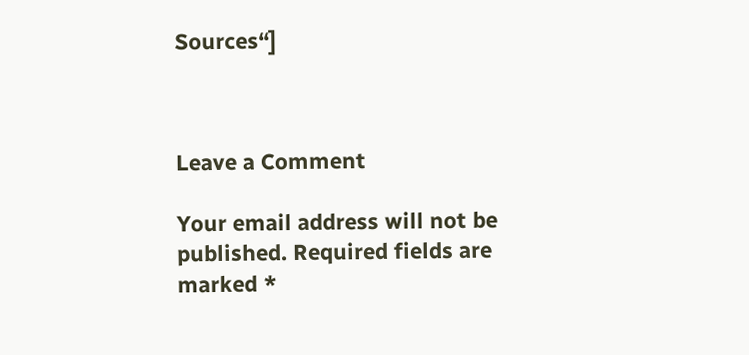Sources“]



Leave a Comment

Your email address will not be published. Required fields are marked *